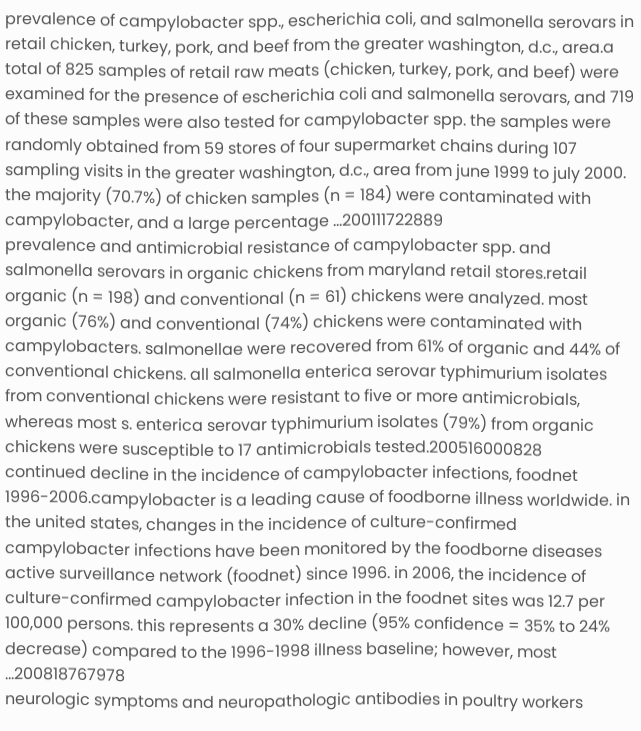prevalence of campylobacter spp., escherichia coli, and salmonella serovars in retail chicken, turkey, pork, and beef from the greater washington, d.c., area.a total of 825 samples of retail raw meats (chicken, turkey, pork, and beef) were examined for the presence of escherichia coli and salmonella serovars, and 719 of these samples were also tested for campylobacter spp. the samples were randomly obtained from 59 stores of four supermarket chains during 107 sampling visits in the greater washington, d.c., area from june 1999 to july 2000. the majority (70.7%) of chicken samples (n = 184) were contaminated with campylobacter, and a large percentage ...200111722889
prevalence and antimicrobial resistance of campylobacter spp. and salmonella serovars in organic chickens from maryland retail stores.retail organic (n = 198) and conventional (n = 61) chickens were analyzed. most organic (76%) and conventional (74%) chickens were contaminated with campylobacters. salmonellae were recovered from 61% of organic and 44% of conventional chickens. all salmonella enterica serovar typhimurium isolates from conventional chickens were resistant to five or more antimicrobials, whereas most s. enterica serovar typhimurium isolates (79%) from organic chickens were susceptible to 17 antimicrobials tested.200516000828
continued decline in the incidence of campylobacter infections, foodnet 1996-2006.campylobacter is a leading cause of foodborne illness worldwide. in the united states, changes in the incidence of culture-confirmed campylobacter infections have been monitored by the foodborne diseases active surveillance network (foodnet) since 1996. in 2006, the incidence of culture-confirmed campylobacter infection in the foodnet sites was 12.7 per 100,000 persons. this represents a 30% decline (95% confidence = 35% to 24% decrease) compared to the 1996-1998 illness baseline; however, most ...200818767978
neurologic symptoms and neuropathologic antibodies in poultry workers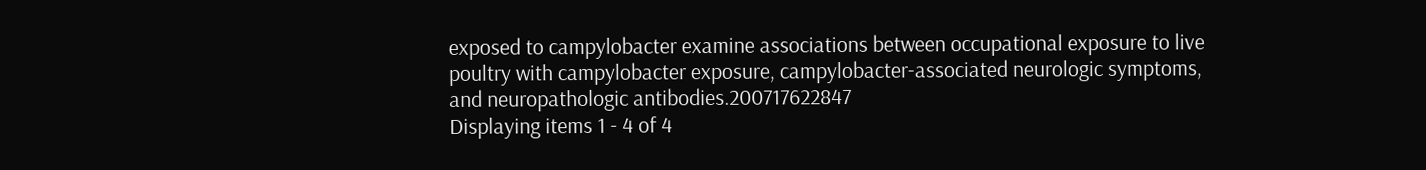exposed to campylobacter examine associations between occupational exposure to live poultry with campylobacter exposure, campylobacter-associated neurologic symptoms, and neuropathologic antibodies.200717622847
Displaying items 1 - 4 of 4